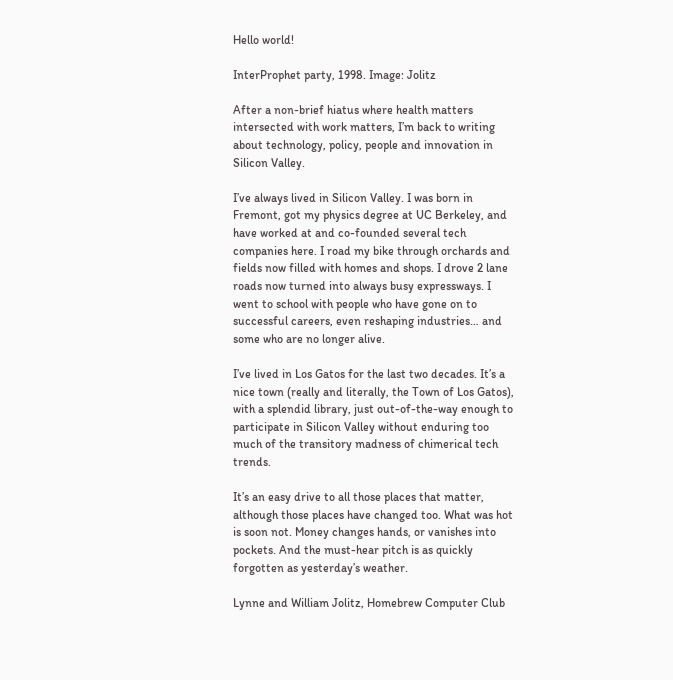Hello world!

InterProphet party, 1998. Image: Jolitz

After a non-brief hiatus where health matters intersected with work matters, I’m back to writing about technology, policy, people and innovation in Silicon Valley.

I’ve always lived in Silicon Valley. I was born in Fremont, got my physics degree at UC Berkeley, and have worked at and co-founded several tech companies here. I road my bike through orchards and fields now filled with homes and shops. I drove 2 lane roads now turned into always busy expressways. I went to school with people who have gone on to successful careers, even reshaping industries… and some who are no longer alive.

I’ve lived in Los Gatos for the last two decades. It’s a nice town (really and literally, the Town of Los Gatos), with a splendid library, just out-of-the-way enough to participate in Silicon Valley without enduring too much of the transitory madness of chimerical tech trends.

It’s an easy drive to all those places that matter, although those places have changed too. What was hot is soon not. Money changes hands, or vanishes into pockets. And the must-hear pitch is as quickly forgotten as yesterday’s weather.

Lynne and William Jolitz, Homebrew Computer Club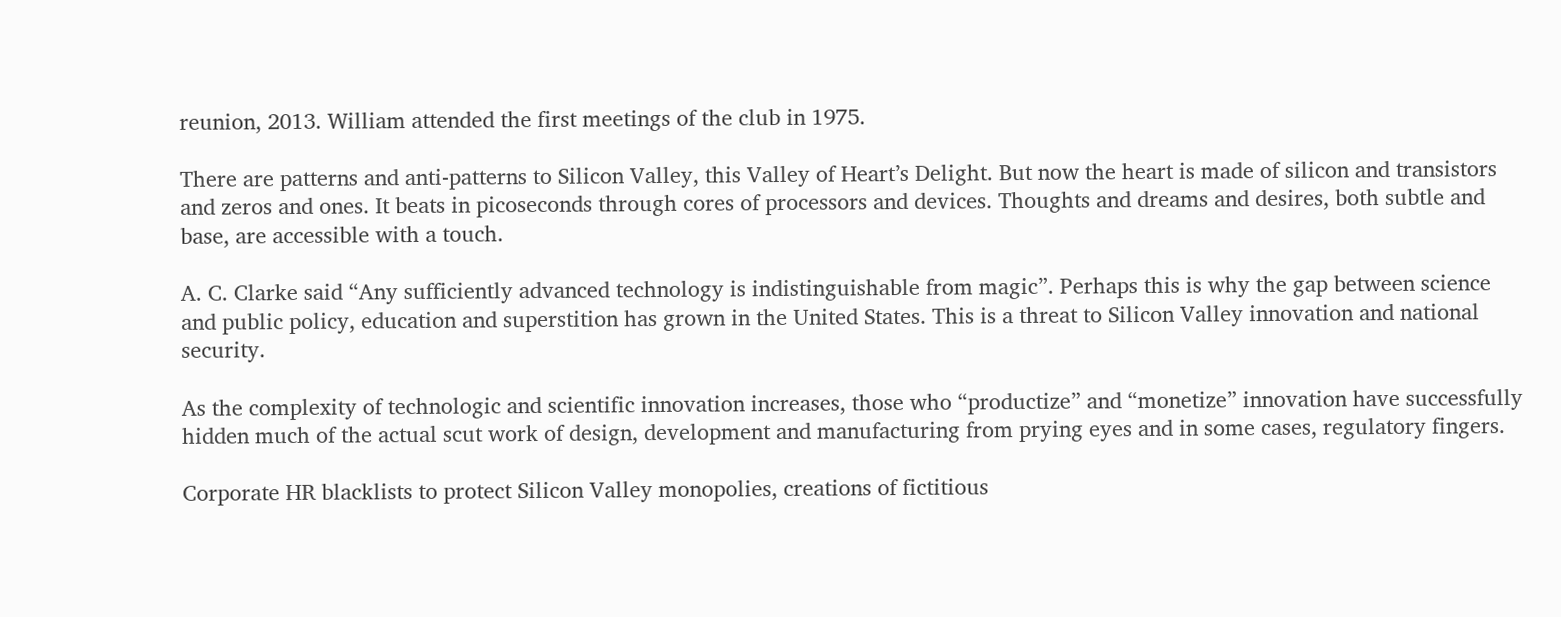reunion, 2013. William attended the first meetings of the club in 1975.

There are patterns and anti-patterns to Silicon Valley, this Valley of Heart’s Delight. But now the heart is made of silicon and transistors and zeros and ones. It beats in picoseconds through cores of processors and devices. Thoughts and dreams and desires, both subtle and base, are accessible with a touch.

A. C. Clarke said “Any sufficiently advanced technology is indistinguishable from magic”. Perhaps this is why the gap between science and public policy, education and superstition has grown in the United States. This is a threat to Silicon Valley innovation and national security.

As the complexity of technologic and scientific innovation increases, those who “productize” and “monetize” innovation have successfully hidden much of the actual scut work of design, development and manufacturing from prying eyes and in some cases, regulatory fingers.

Corporate HR blacklists to protect Silicon Valley monopolies, creations of fictitious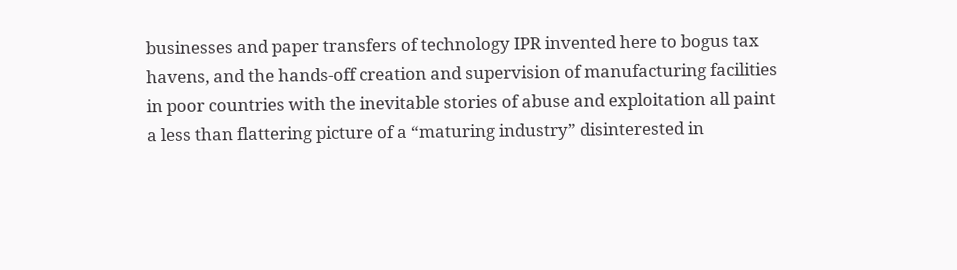businesses and paper transfers of technology IPR invented here to bogus tax havens, and the hands-off creation and supervision of manufacturing facilities in poor countries with the inevitable stories of abuse and exploitation all paint a less than flattering picture of a “maturing industry” disinterested in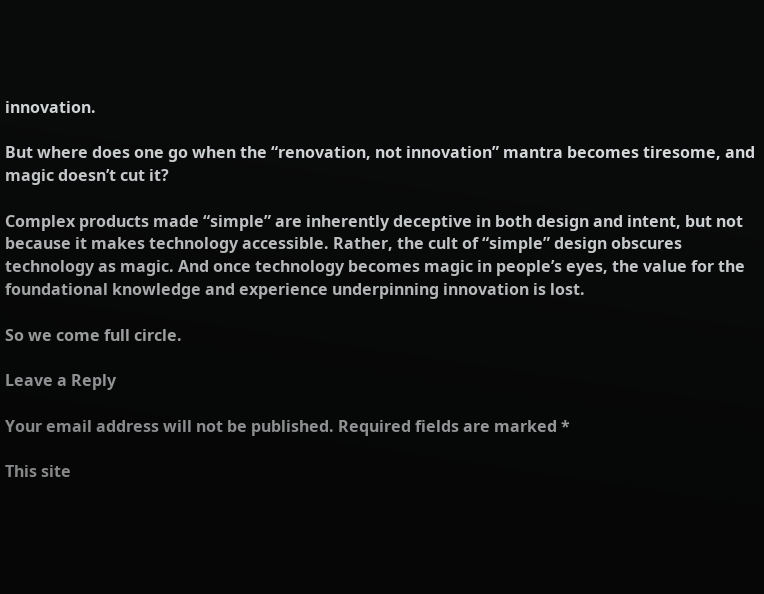innovation.

But where does one go when the “renovation, not innovation” mantra becomes tiresome, and magic doesn’t cut it?

Complex products made “simple” are inherently deceptive in both design and intent, but not because it makes technology accessible. Rather, the cult of “simple” design obscures technology as magic. And once technology becomes magic in people’s eyes, the value for the foundational knowledge and experience underpinning innovation is lost.

So we come full circle.

Leave a Reply

Your email address will not be published. Required fields are marked *

This site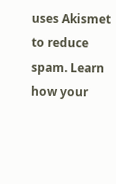uses Akismet to reduce spam. Learn how your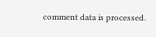comment data is processed.